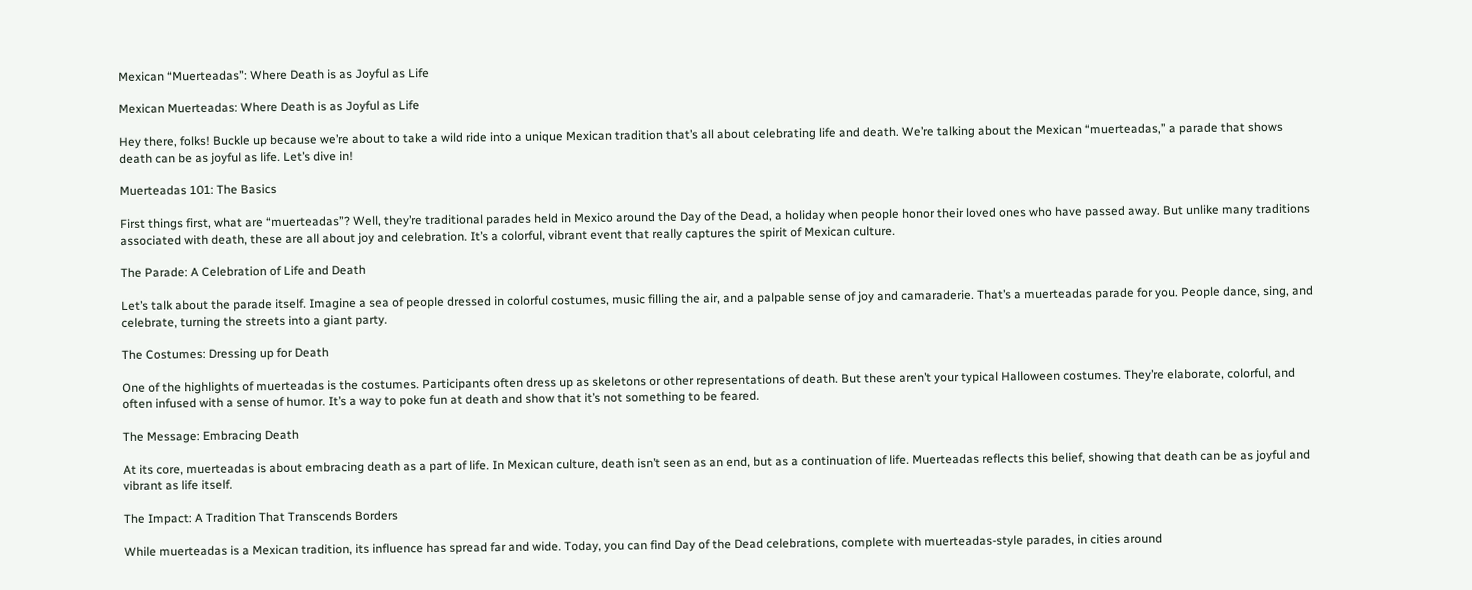Mexican “Muerteadas”: Where Death is as Joyful as Life

Mexican Muerteadas: Where Death is as Joyful as Life

Hey there, folks! Buckle up because we’re about to take a wild ride into a unique Mexican tradition that’s all about celebrating life and death. We’re talking about the Mexican “muerteadas,” a parade that shows death can be as joyful as life. Let’s dive in!

Muerteadas 101: The Basics

First things first, what are “muerteadas”? Well, they’re traditional parades held in Mexico around the Day of the Dead, a holiday when people honor their loved ones who have passed away. But unlike many traditions associated with death, these are all about joy and celebration. It’s a colorful, vibrant event that really captures the spirit of Mexican culture.

The Parade: A Celebration of Life and Death

Let’s talk about the parade itself. Imagine a sea of people dressed in colorful costumes, music filling the air, and a palpable sense of joy and camaraderie. That’s a muerteadas parade for you. People dance, sing, and celebrate, turning the streets into a giant party.

The Costumes: Dressing up for Death

One of the highlights of muerteadas is the costumes. Participants often dress up as skeletons or other representations of death. But these aren’t your typical Halloween costumes. They’re elaborate, colorful, and often infused with a sense of humor. It’s a way to poke fun at death and show that it’s not something to be feared.

The Message: Embracing Death

At its core, muerteadas is about embracing death as a part of life. In Mexican culture, death isn’t seen as an end, but as a continuation of life. Muerteadas reflects this belief, showing that death can be as joyful and vibrant as life itself.

The Impact: A Tradition That Transcends Borders

While muerteadas is a Mexican tradition, its influence has spread far and wide. Today, you can find Day of the Dead celebrations, complete with muerteadas-style parades, in cities around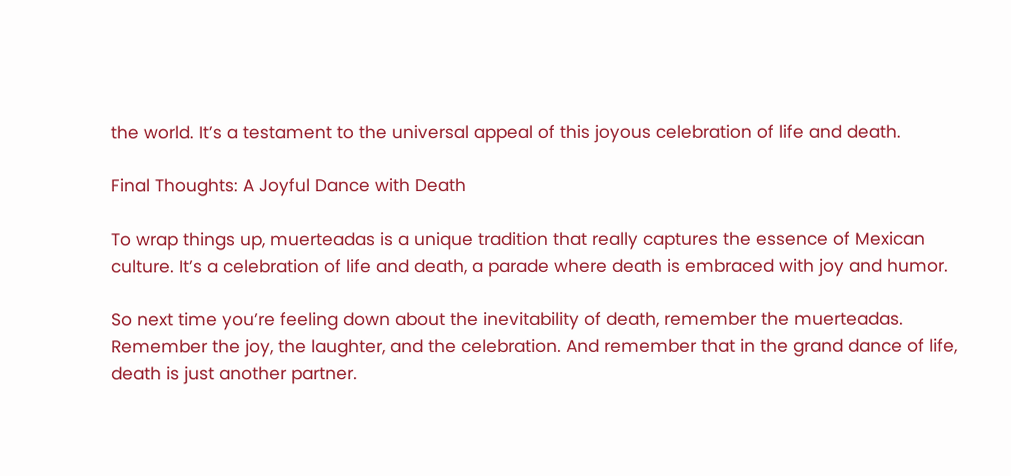the world. It’s a testament to the universal appeal of this joyous celebration of life and death.

Final Thoughts: A Joyful Dance with Death

To wrap things up, muerteadas is a unique tradition that really captures the essence of Mexican culture. It’s a celebration of life and death, a parade where death is embraced with joy and humor.

So next time you’re feeling down about the inevitability of death, remember the muerteadas. Remember the joy, the laughter, and the celebration. And remember that in the grand dance of life, death is just another partner.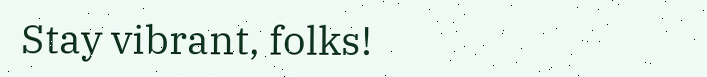Stay vibrant, folks!